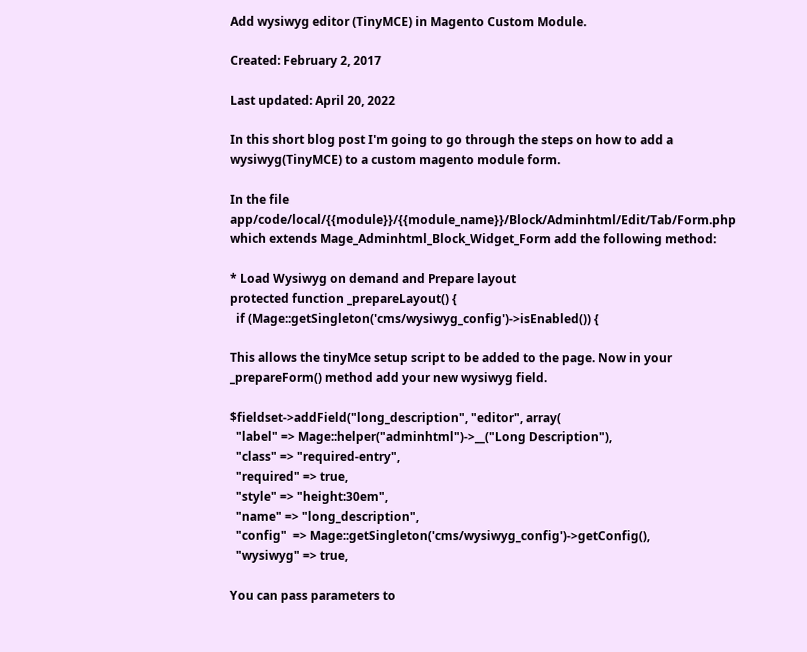Add wysiwyg editor (TinyMCE) in Magento Custom Module.

Created: February 2, 2017

Last updated: April 20, 2022

In this short blog post I'm going to go through the steps on how to add a wysiwyg(TinyMCE) to a custom magento module form.

In the file app/code/local/{{module}}/{{module_name}}/Block/Adminhtml/Edit/Tab/Form.php which extends Mage_Adminhtml_Block_Widget_Form add the following method:

* Load Wysiwyg on demand and Prepare layout
protected function _prepareLayout() {
  if (Mage::getSingleton('cms/wysiwyg_config')->isEnabled()) {

This allows the tinyMce setup script to be added to the page. Now in your _prepareForm() method add your new wysiwyg field.

$fieldset->addField("long_description", "editor", array(
  "label" => Mage::helper("adminhtml")->__("Long Description"),
  "class" => "required-entry",
  "required" => true,
  "style" => "height:30em",
  "name" => "long_description",
  "config"  => Mage::getSingleton('cms/wysiwyg_config')->getConfig(),
  "wysiwyg" => true,

You can pass parameters to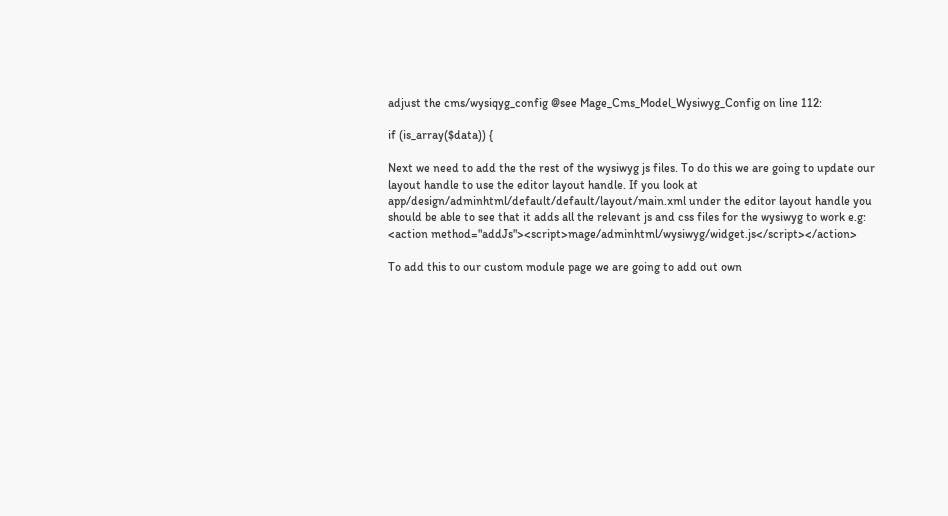adjust the cms/wysiqyg_config @see Mage_Cms_Model_Wysiwyg_Config on line 112:

if (is_array($data)) {

Next we need to add the the rest of the wysiwyg js files. To do this we are going to update our layout handle to use the editor layout handle. If you look at app/design/adminhtml/default/default/layout/main.xml under the editor layout handle you should be able to see that it adds all the relevant js and css files for the wysiwyg to work e.g: <action method="addJs"><script>mage/adminhtml/wysiwyg/widget.js</script></action>

To add this to our custom module page we are going to add out own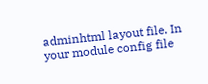adminhtml layout file. In your module config file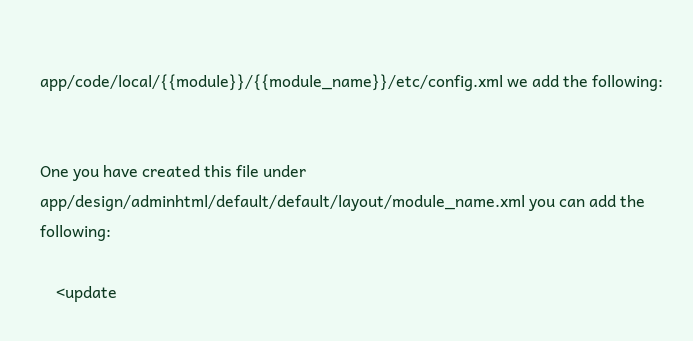app/code/local/{{module}}/{{module_name}}/etc/config.xml we add the following:


One you have created this file under app/design/adminhtml/default/default/layout/module_name.xml you can add the following:

    <update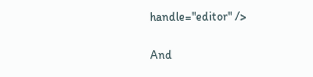handle="editor" />

And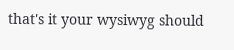that's it your wysiwyg should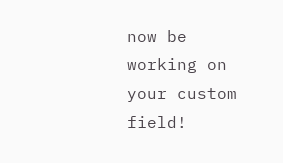now be working on your custom field!